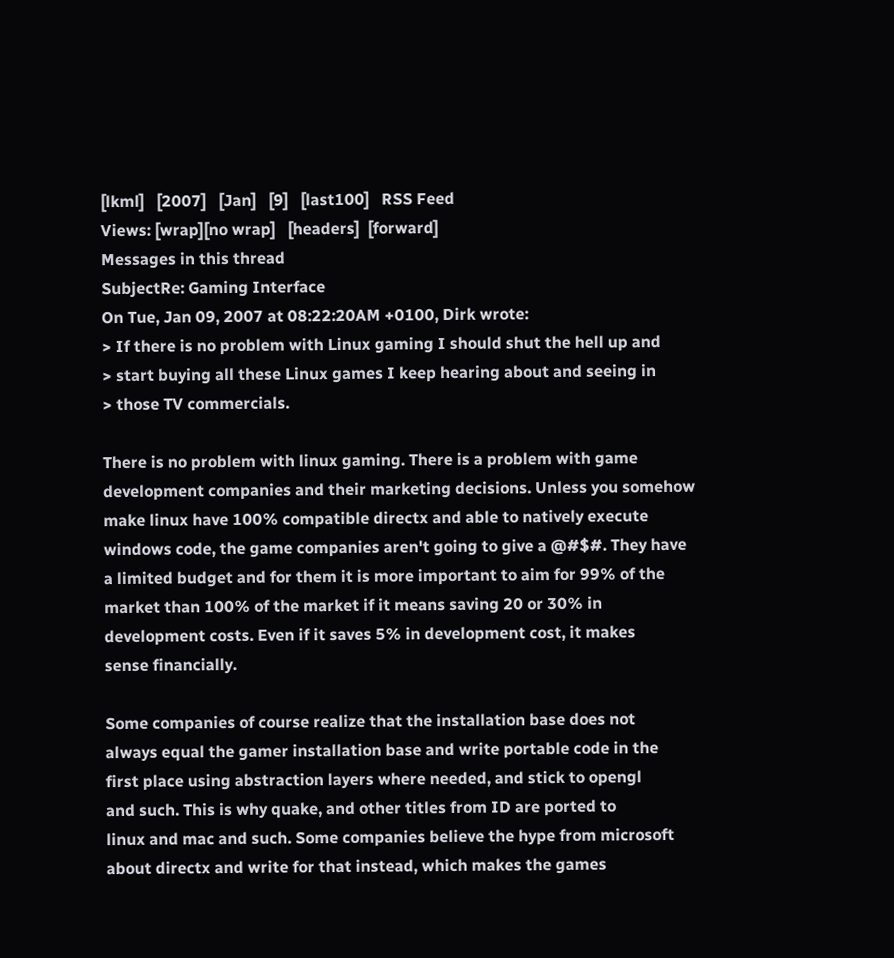[lkml]   [2007]   [Jan]   [9]   [last100]   RSS Feed
Views: [wrap][no wrap]   [headers]  [forward]
Messages in this thread
SubjectRe: Gaming Interface
On Tue, Jan 09, 2007 at 08:22:20AM +0100, Dirk wrote:
> If there is no problem with Linux gaming I should shut the hell up and
> start buying all these Linux games I keep hearing about and seeing in
> those TV commercials.

There is no problem with linux gaming. There is a problem with game
development companies and their marketing decisions. Unless you somehow
make linux have 100% compatible directx and able to natively execute
windows code, the game companies aren't going to give a @#$#. They have
a limited budget and for them it is more important to aim for 99% of the
market than 100% of the market if it means saving 20 or 30% in
development costs. Even if it saves 5% in development cost, it makes
sense financially.

Some companies of course realize that the installation base does not
always equal the gamer installation base and write portable code in the
first place using abstraction layers where needed, and stick to opengl
and such. This is why quake, and other titles from ID are ported to
linux and mac and such. Some companies believe the hype from microsoft
about directx and write for that instead, which makes the games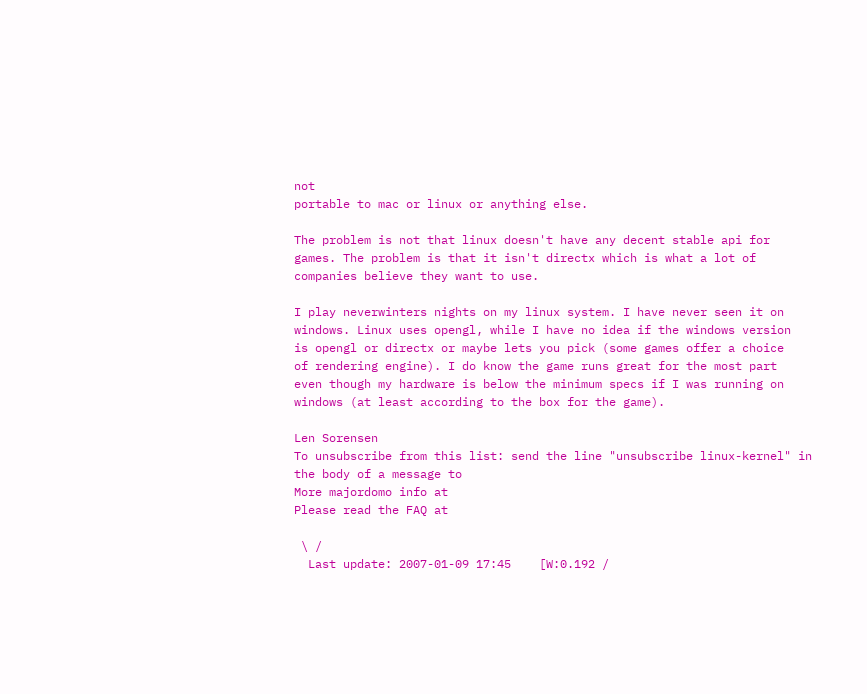not
portable to mac or linux or anything else.

The problem is not that linux doesn't have any decent stable api for
games. The problem is that it isn't directx which is what a lot of
companies believe they want to use.

I play neverwinters nights on my linux system. I have never seen it on
windows. Linux uses opengl, while I have no idea if the windows version
is opengl or directx or maybe lets you pick (some games offer a choice
of rendering engine). I do know the game runs great for the most part
even though my hardware is below the minimum specs if I was running on
windows (at least according to the box for the game).

Len Sorensen
To unsubscribe from this list: send the line "unsubscribe linux-kernel" in
the body of a message to
More majordomo info at
Please read the FAQ at

 \ /
  Last update: 2007-01-09 17:45    [W:0.192 /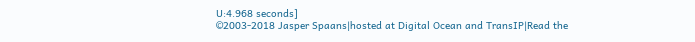U:4.968 seconds]
©2003-2018 Jasper Spaans|hosted at Digital Ocean and TransIP|Read the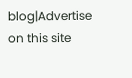blog|Advertise on this site